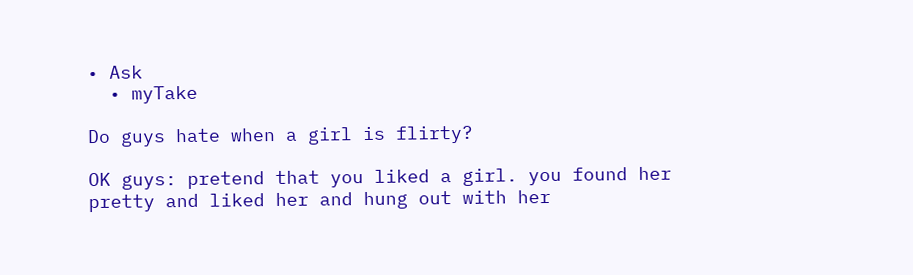• Ask
  • myTake

Do guys hate when a girl is flirty?

OK guys: pretend that you liked a girl. you found her pretty and liked her and hung out with her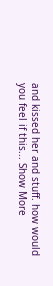and kissed her and stuff. how would you feel if this... Show More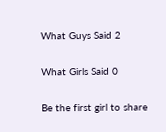What Guys Said 2

What Girls Said 0

Be the first girl to share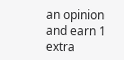an opinion and earn 1 extra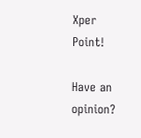Xper Point!

Have an opinion?